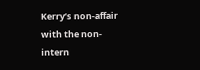Kerry’s non-affair with the non-intern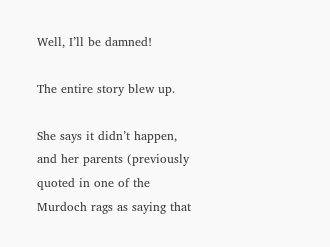Well, I’ll be damned!

The entire story blew up.

She says it didn’t happen, and her parents (previously quoted in one of the Murdoch rags as saying that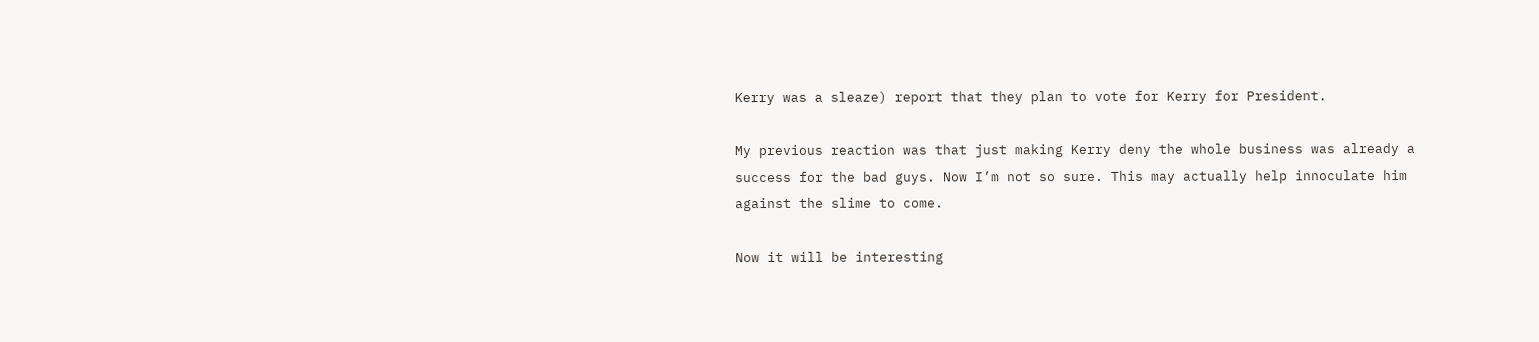Kerry was a sleaze) report that they plan to vote for Kerry for President.

My previous reaction was that just making Kerry deny the whole business was already a success for the bad guys. Now I’m not so sure. This may actually help innoculate him against the slime to come.

Now it will be interesting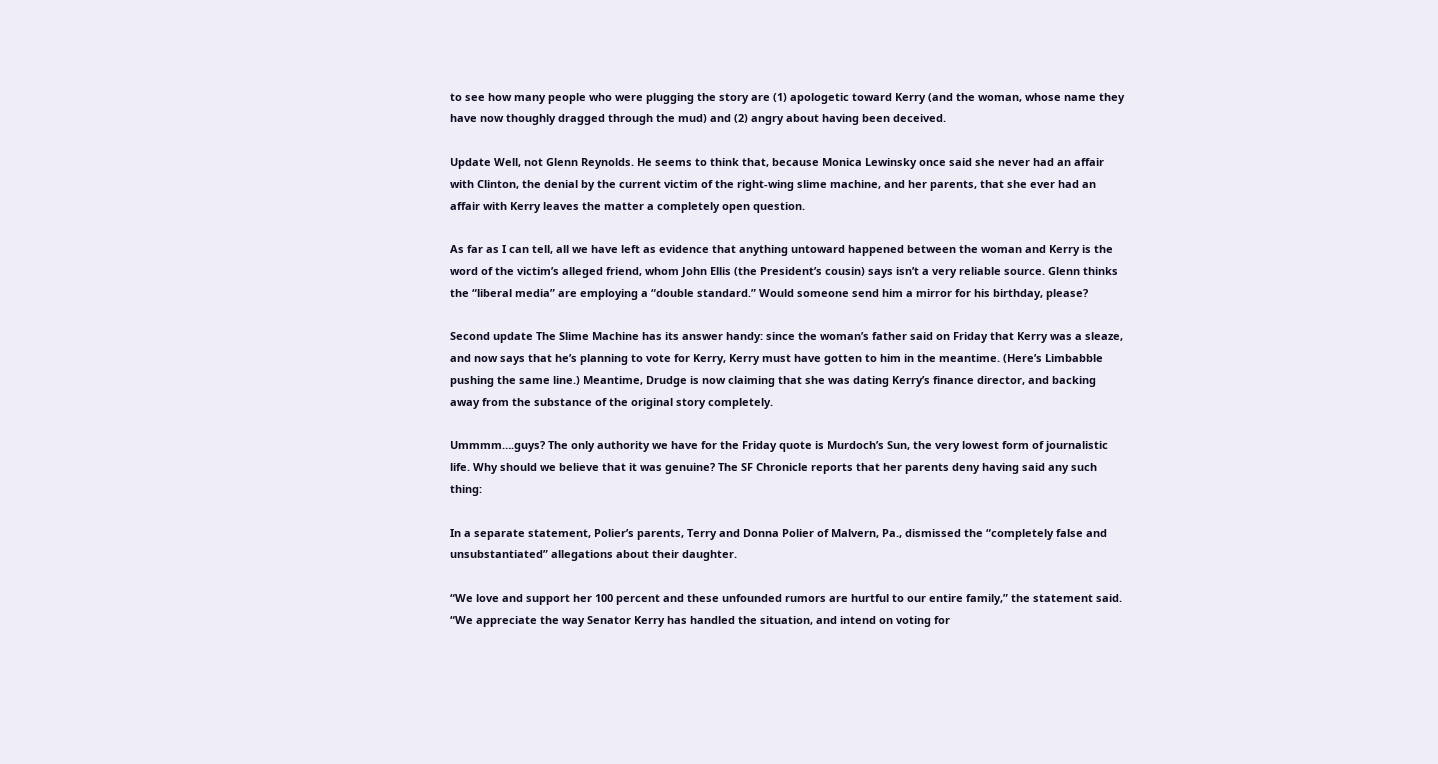to see how many people who were plugging the story are (1) apologetic toward Kerry (and the woman, whose name they have now thoughly dragged through the mud) and (2) angry about having been deceived.

Update Well, not Glenn Reynolds. He seems to think that, because Monica Lewinsky once said she never had an affair with Clinton, the denial by the current victim of the right-wing slime machine, and her parents, that she ever had an affair with Kerry leaves the matter a completely open question.

As far as I can tell, all we have left as evidence that anything untoward happened between the woman and Kerry is the word of the victim’s alleged friend, whom John Ellis (the President’s cousin) says isn’t a very reliable source. Glenn thinks the “liberal media” are employing a “double standard.” Would someone send him a mirror for his birthday, please?

Second update The Slime Machine has its answer handy: since the woman’s father said on Friday that Kerry was a sleaze, and now says that he’s planning to vote for Kerry, Kerry must have gotten to him in the meantime. (Here’s Limbabble pushing the same line.) Meantime, Drudge is now claiming that she was dating Kerry’s finance director, and backing away from the substance of the original story completely.

Ummmm….guys? The only authority we have for the Friday quote is Murdoch’s Sun, the very lowest form of journalistic life. Why should we believe that it was genuine? The SF Chronicle reports that her parents deny having said any such thing:

In a separate statement, Polier’s parents, Terry and Donna Polier of Malvern, Pa., dismissed the “completely false and unsubstantiated” allegations about their daughter.

“We love and support her 100 percent and these unfounded rumors are hurtful to our entire family,” the statement said. “We appreciate the way Senator Kerry has handled the situation, and intend on voting for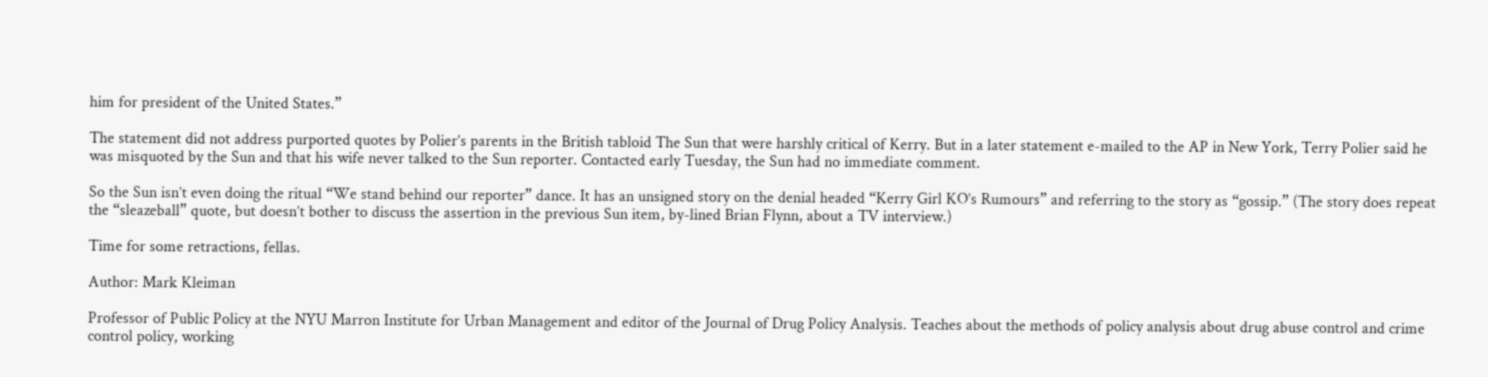him for president of the United States.”

The statement did not address purported quotes by Polier’s parents in the British tabloid The Sun that were harshly critical of Kerry. But in a later statement e-mailed to the AP in New York, Terry Polier said he was misquoted by the Sun and that his wife never talked to the Sun reporter. Contacted early Tuesday, the Sun had no immediate comment.

So the Sun isn’t even doing the ritual “We stand behind our reporter” dance. It has an unsigned story on the denial headed “Kerry Girl KO’s Rumours” and referring to the story as “gossip.” (The story does repeat the “sleazeball” quote, but doesn’t bother to discuss the assertion in the previous Sun item, by-lined Brian Flynn, about a TV interview.)

Time for some retractions, fellas.

Author: Mark Kleiman

Professor of Public Policy at the NYU Marron Institute for Urban Management and editor of the Journal of Drug Policy Analysis. Teaches about the methods of policy analysis about drug abuse control and crime control policy, working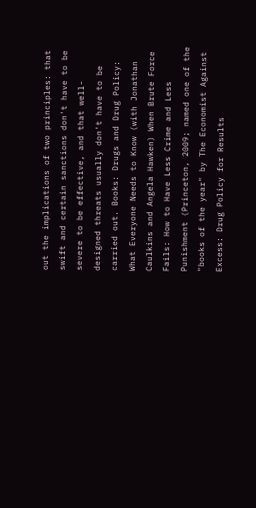out the implications of two principles: that swift and certain sanctions don't have to be severe to be effective, and that well-designed threats usually don't have to be carried out. Books: Drugs and Drug Policy: What Everyone Needs to Know (with Jonathan Caulkins and Angela Hawken) When Brute Force Fails: How to Have Less Crime and Less Punishment (Princeton, 2009; named one of the "books of the year" by The Economist Against Excess: Drug Policy for Results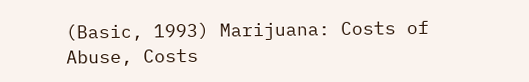(Basic, 1993) Marijuana: Costs of Abuse, Costs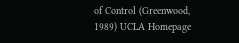of Control (Greenwood, 1989) UCLA Homepage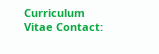Curriculum Vitae Contact: